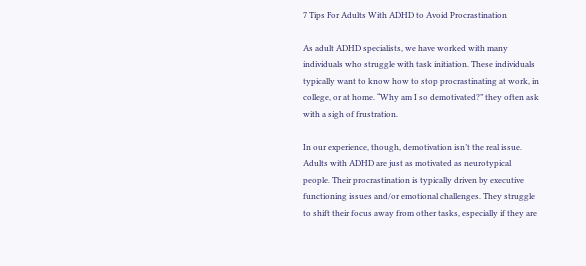7 Tips For Adults With ADHD to Avoid Procrastination

As adult ADHD specialists, we have worked with many individuals who struggle with task initiation. These individuals typically want to know how to stop procrastinating at work, in college, or at home. “Why am I so demotivated?” they often ask with a sigh of frustration.

In our experience, though, demotivation isn’t the real issue. Adults with ADHD are just as motivated as neurotypical people. Their procrastination is typically driven by executive functioning issues and/or emotional challenges. They struggle to shift their focus away from other tasks, especially if they are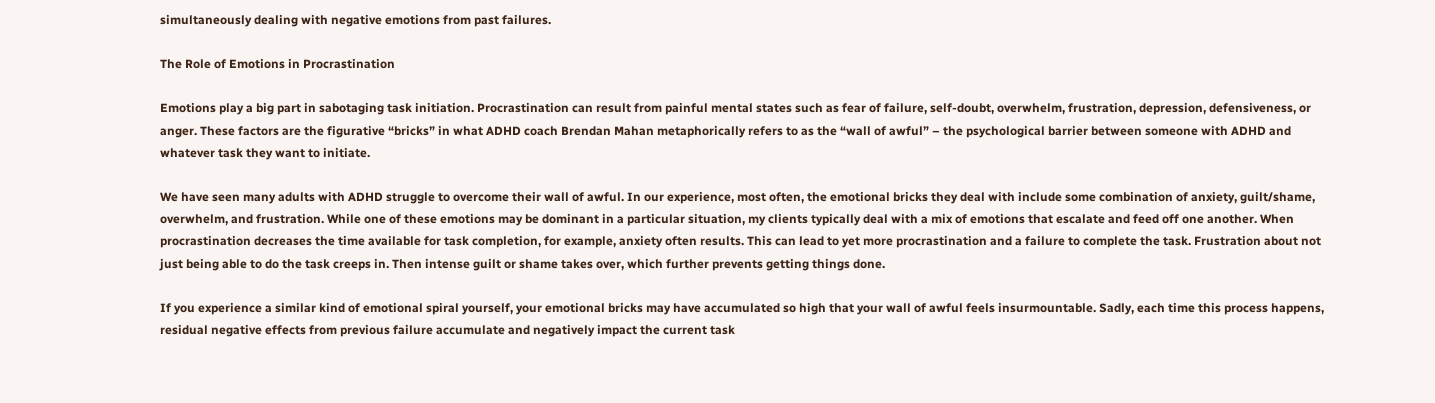simultaneously dealing with negative emotions from past failures.

The Role of Emotions in Procrastination

Emotions play a big part in sabotaging task initiation. Procrastination can result from painful mental states such as fear of failure, self-doubt, overwhelm, frustration, depression, defensiveness, or anger. These factors are the figurative “bricks” in what ADHD coach Brendan Mahan metaphorically refers to as the “wall of awful” – the psychological barrier between someone with ADHD and whatever task they want to initiate.

We have seen many adults with ADHD struggle to overcome their wall of awful. In our experience, most often, the emotional bricks they deal with include some combination of anxiety, guilt/shame, overwhelm, and frustration. While one of these emotions may be dominant in a particular situation, my clients typically deal with a mix of emotions that escalate and feed off one another. When procrastination decreases the time available for task completion, for example, anxiety often results. This can lead to yet more procrastination and a failure to complete the task. Frustration about not just being able to do the task creeps in. Then intense guilt or shame takes over, which further prevents getting things done.

If you experience a similar kind of emotional spiral yourself, your emotional bricks may have accumulated so high that your wall of awful feels insurmountable. Sadly, each time this process happens, residual negative effects from previous failure accumulate and negatively impact the current task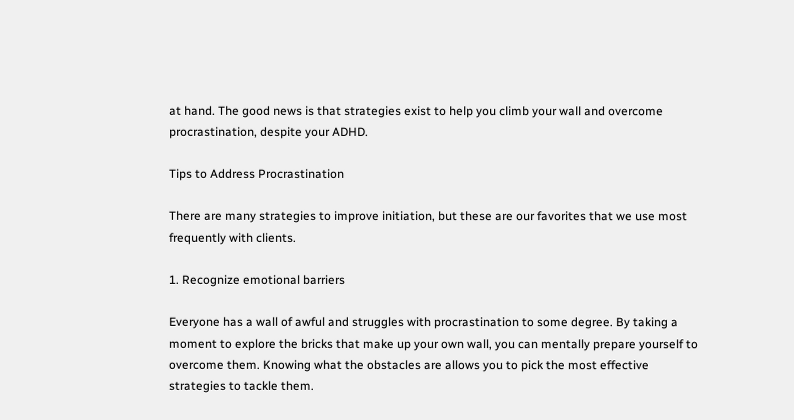at hand. The good news is that strategies exist to help you climb your wall and overcome procrastination, despite your ADHD.

Tips to Address Procrastination

There are many strategies to improve initiation, but these are our favorites that we use most frequently with clients.

1. Recognize emotional barriers

Everyone has a wall of awful and struggles with procrastination to some degree. By taking a moment to explore the bricks that make up your own wall, you can mentally prepare yourself to overcome them. Knowing what the obstacles are allows you to pick the most effective strategies to tackle them.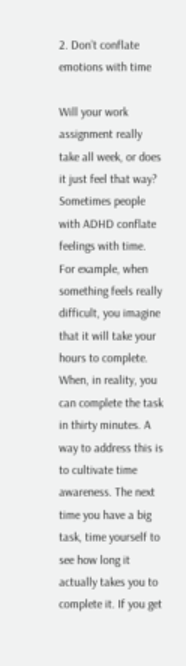2. Don’t conflate emotions with time

Will your work assignment really take all week, or does it just feel that way? Sometimes people with ADHD conflate feelings with time. For example, when something feels really difficult, you imagine that it will take your hours to complete. When, in reality, you can complete the task in thirty minutes. A way to address this is to cultivate time awareness. The next time you have a big task, time yourself to see how long it actually takes you to complete it. If you get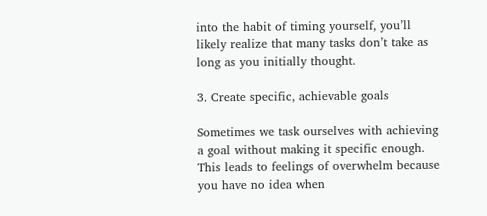into the habit of timing yourself, you’ll likely realize that many tasks don’t take as long as you initially thought.

3. Create specific, achievable goals

Sometimes we task ourselves with achieving a goal without making it specific enough. This leads to feelings of overwhelm because you have no idea when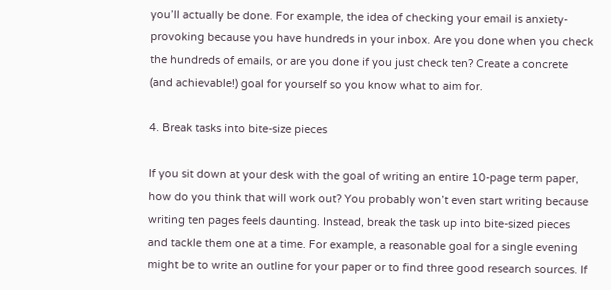you’ll actually be done. For example, the idea of checking your email is anxiety-provoking because you have hundreds in your inbox. Are you done when you check the hundreds of emails, or are you done if you just check ten? Create a concrete (and achievable!) goal for yourself so you know what to aim for.

4. Break tasks into bite-size pieces

If you sit down at your desk with the goal of writing an entire 10-page term paper, how do you think that will work out? You probably won’t even start writing because writing ten pages feels daunting. Instead, break the task up into bite-sized pieces and tackle them one at a time. For example, a reasonable goal for a single evening might be to write an outline for your paper or to find three good research sources. If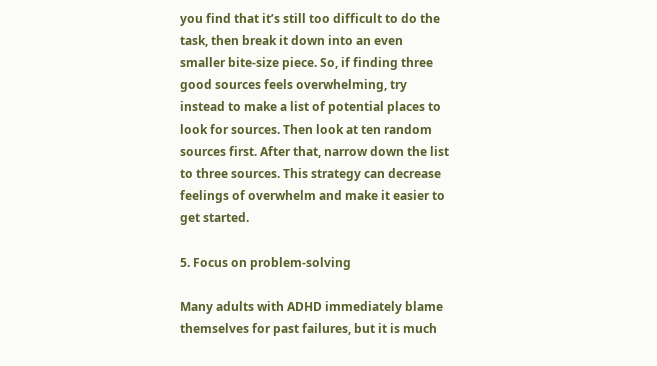you find that it’s still too difficult to do the task, then break it down into an even smaller bite-size piece. So, if finding three good sources feels overwhelming, try instead to make a list of potential places to look for sources. Then look at ten random sources first. After that, narrow down the list to three sources. This strategy can decrease feelings of overwhelm and make it easier to get started.

5. Focus on problem-solving

Many adults with ADHD immediately blame themselves for past failures, but it is much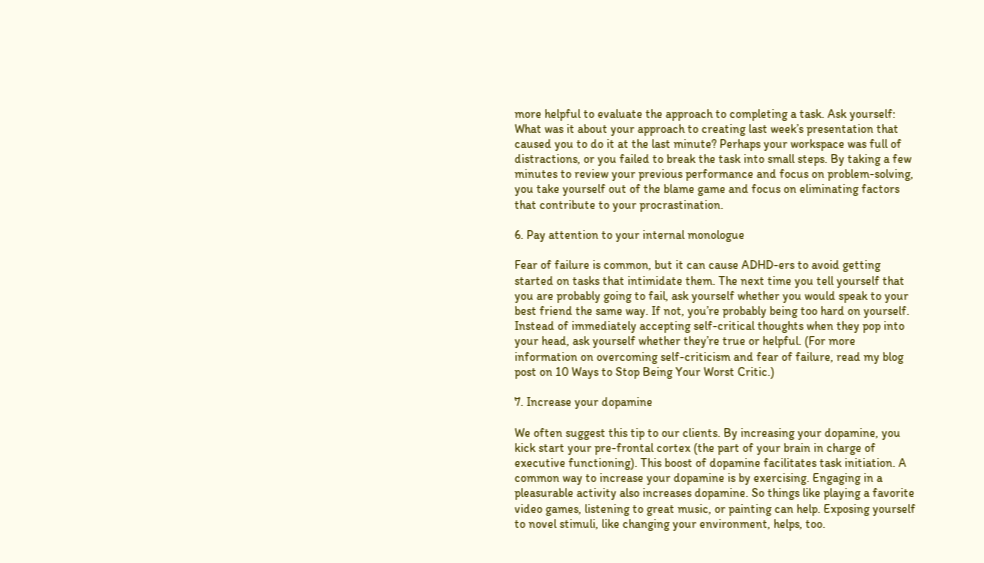more helpful to evaluate the approach to completing a task. Ask yourself: What was it about your approach to creating last week’s presentation that caused you to do it at the last minute? Perhaps your workspace was full of distractions, or you failed to break the task into small steps. By taking a few minutes to review your previous performance and focus on problem-solving, you take yourself out of the blame game and focus on eliminating factors that contribute to your procrastination.

6. Pay attention to your internal monologue

Fear of failure is common, but it can cause ADHD-ers to avoid getting started on tasks that intimidate them. The next time you tell yourself that you are probably going to fail, ask yourself whether you would speak to your best friend the same way. If not, you’re probably being too hard on yourself. Instead of immediately accepting self-critical thoughts when they pop into your head, ask yourself whether they’re true or helpful. (For more information on overcoming self-criticism and fear of failure, read my blog post on 10 Ways to Stop Being Your Worst Critic.)

7. Increase your dopamine

We often suggest this tip to our clients. By increasing your dopamine, you kick start your pre-frontal cortex (the part of your brain in charge of executive functioning). This boost of dopamine facilitates task initiation. A common way to increase your dopamine is by exercising. Engaging in a pleasurable activity also increases dopamine. So things like playing a favorite video games, listening to great music, or painting can help. Exposing yourself to novel stimuli, like changing your environment, helps, too.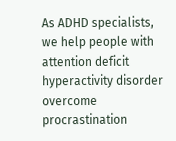As ADHD specialists, we help people with attention deficit hyperactivity disorder overcome procrastination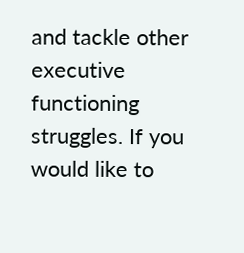and tackle other executive functioning struggles. If you would like to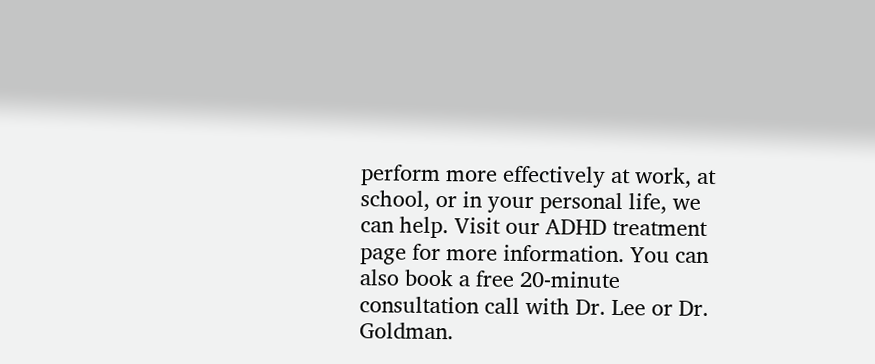perform more effectively at work, at school, or in your personal life, we can help. Visit our ADHD treatment page for more information. You can also book a free 20-minute consultation call with Dr. Lee or Dr. Goldman.